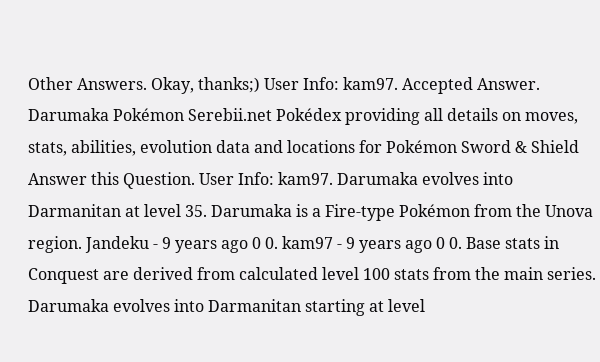Other Answers. Okay, thanks;) User Info: kam97. Accepted Answer. Darumaka Pokémon Serebii.net Pokédex providing all details on moves, stats, abilities, evolution data and locations for Pokémon Sword & Shield Answer this Question. User Info: kam97. Darumaka evolves into Darmanitan at level 35. Darumaka is a Fire-type Pokémon from the Unova region. Jandeku - 9 years ago 0 0. kam97 - 9 years ago 0 0. Base stats in Conquest are derived from calculated level 100 stats from the main series. Darumaka evolves into Darmanitan starting at level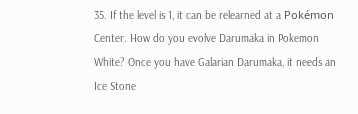35. If the level is 1, it can be relearned at a Pokémon Center. How do you evolve Darumaka in Pokemon White? Once you have Galarian Darumaka, it needs an Ice Stone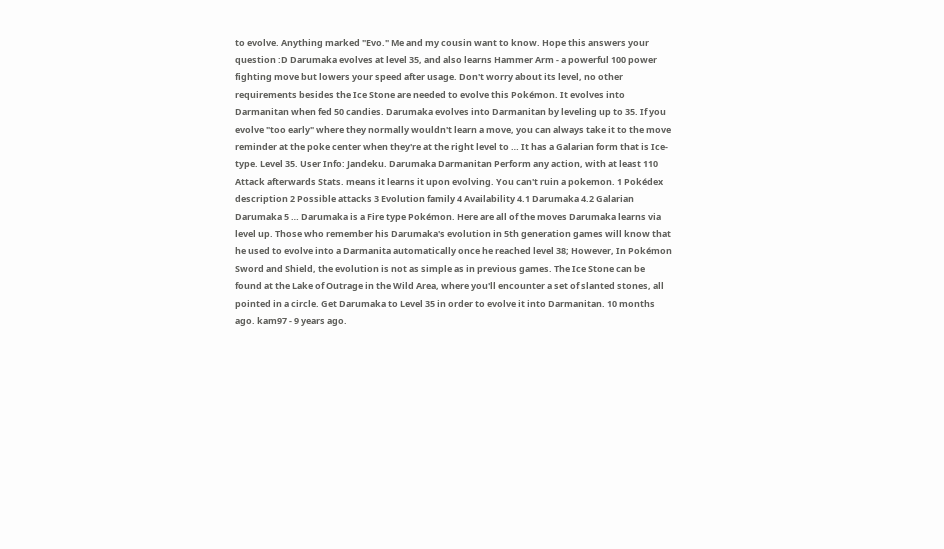to evolve. Anything marked "Evo." Me and my cousin want to know. Hope this answers your question :D Darumaka evolves at level 35, and also learns Hammer Arm - a powerful 100 power fighting move but lowers your speed after usage. Don't worry about its level, no other requirements besides the Ice Stone are needed to evolve this Pokémon. It evolves into Darmanitan when fed 50 candies. Darumaka evolves into Darmanitan by leveling up to 35. If you evolve "too early" where they normally wouldn't learn a move, you can always take it to the move reminder at the poke center when they're at the right level to … It has a Galarian form that is Ice-type. Level 35. User Info: Jandeku. Darumaka Darmanitan Perform any action, with at least 110 Attack afterwards Stats. means it learns it upon evolving. You can't ruin a pokemon. 1 Pokédex description 2 Possible attacks 3 Evolution family 4 Availability 4.1 Darumaka 4.2 Galarian Darumaka 5 … Darumaka is a Fire type Pokémon. Here are all of the moves Darumaka learns via level up. Those who remember his Darumaka's evolution in 5th generation games will know that he used to evolve into a Darmanita automatically once he reached level 38; However, In Pokémon Sword and Shield, the evolution is not as simple as in previous games. The Ice Stone can be found at the Lake of Outrage in the Wild Area, where you'll encounter a set of slanted stones, all pointed in a circle. Get Darumaka to Level 35 in order to evolve it into Darmanitan. 10 months ago. kam97 - 9 years ago.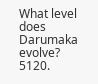What level does Darumaka evolve? 5120.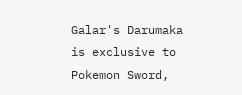Galar's Darumaka is exclusive to Pokemon Sword,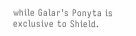while Galar's Ponyta is exclusive to Shield.